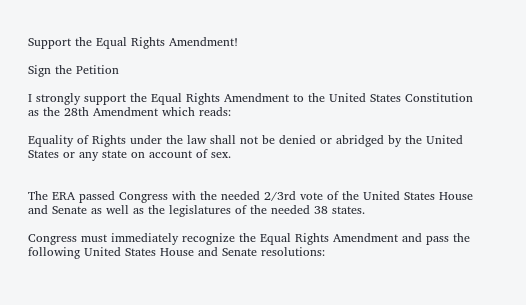Support the Equal Rights Amendment!

Sign the Petition

I strongly support the Equal Rights Amendment to the United States Constitution as the 28th Amendment which reads:

Equality of Rights under the law shall not be denied or abridged by the United States or any state on account of sex.


The ERA passed Congress with the needed 2/3rd vote of the United States House and Senate as well as the legislatures of the needed 38 states.

Congress must immediately recognize the Equal Rights Amendment and pass the following United States House and Senate resolutions: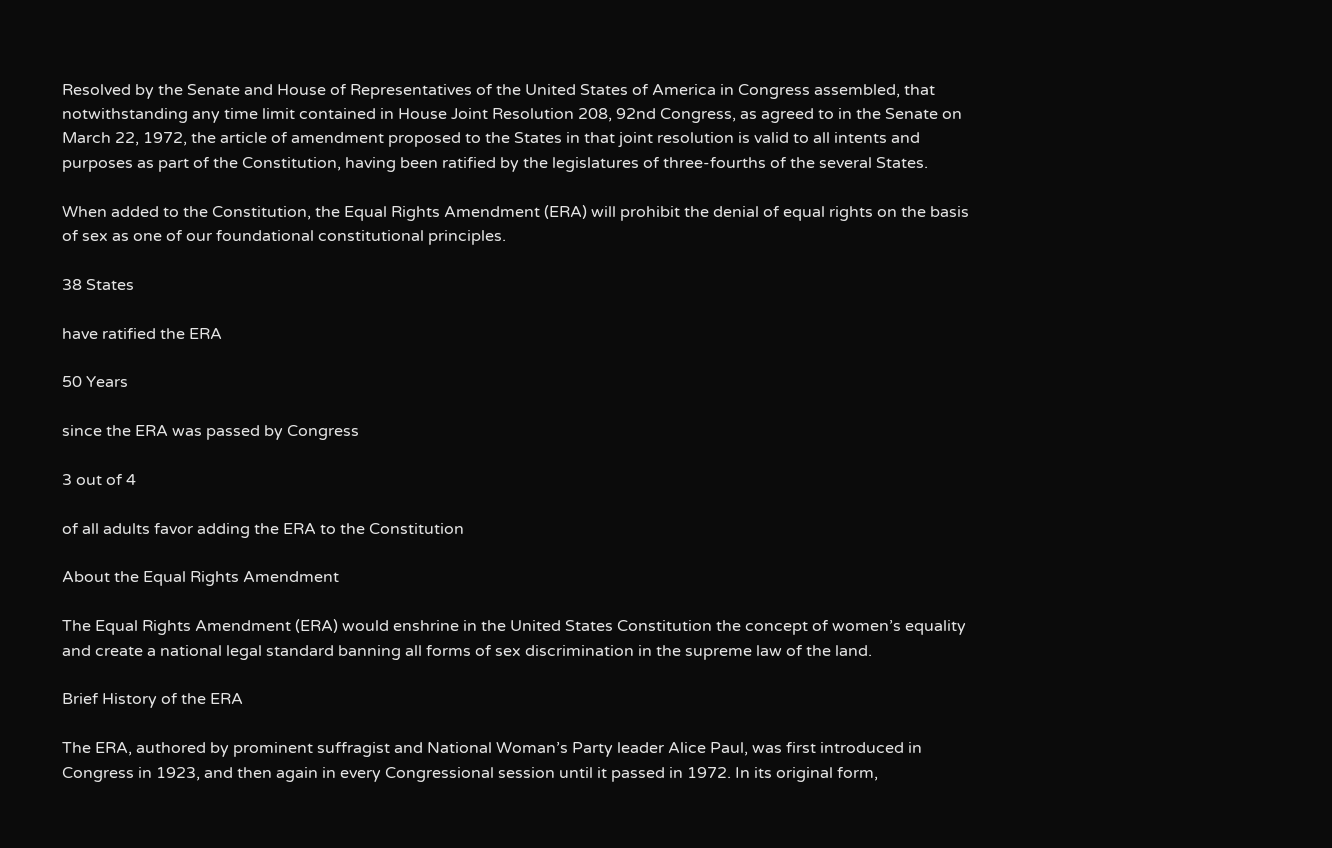Resolved by the Senate and House of Representatives of the United States of America in Congress assembled, that notwithstanding any time limit contained in House Joint Resolution 208, 92nd Congress, as agreed to in the Senate on March 22, 1972, the article of amendment proposed to the States in that joint resolution is valid to all intents and purposes as part of the Constitution, having been ratified by the legislatures of three-fourths of the several States.

When added to the Constitution, the Equal Rights Amendment (ERA) will prohibit the denial of equal rights on the basis of sex as one of our foundational constitutional principles.

38 States

have ratified the ERA

50 Years

since the ERA was passed by Congress

3 out of 4

of all adults favor adding the ERA to the Constitution

About the Equal Rights Amendment

The Equal Rights Amendment (ERA) would enshrine in the United States Constitution the concept of women’s equality and create a national legal standard banning all forms of sex discrimination in the supreme law of the land.

Brief History of the ERA

The ERA, authored by prominent suffragist and National Woman’s Party leader Alice Paul, was first introduced in Congress in 1923, and then again in every Congressional session until it passed in 1972. In its original form,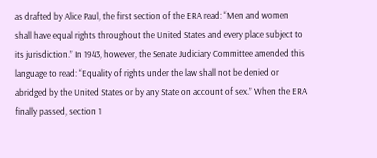as drafted by Alice Paul, the first section of the ERA read: “Men and women shall have equal rights throughout the United States and every place subject to its jurisdiction.” In 1943, however, the Senate Judiciary Committee amended this language to read: “Equality of rights under the law shall not be denied or abridged by the United States or by any State on account of sex.” When the ERA finally passed, section 1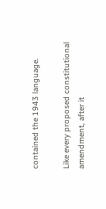contained the 1943 language.

Like every proposed constitutional amendment, after it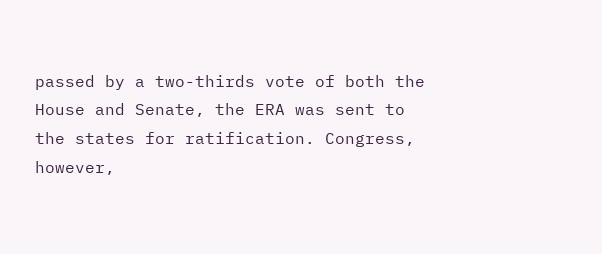passed by a two-thirds vote of both the House and Senate, the ERA was sent to the states for ratification. Congress, however,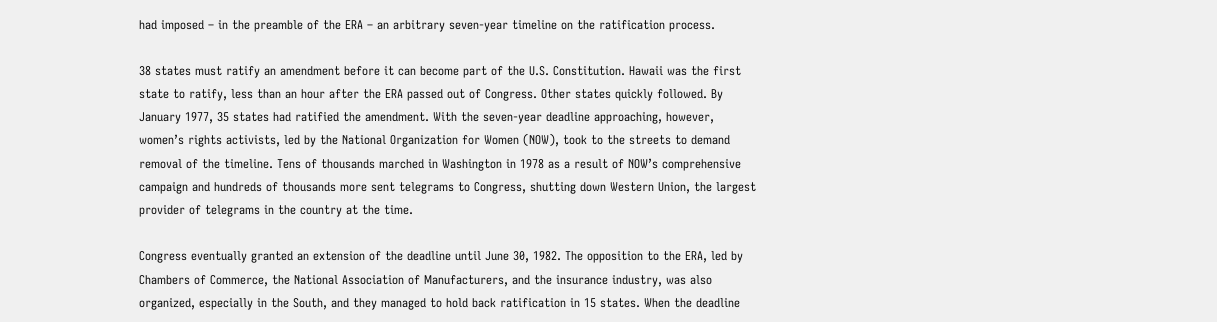had imposed – in the preamble of the ERA – an arbitrary seven-year timeline on the ratification process.

38 states must ratify an amendment before it can become part of the U.S. Constitution. Hawaii was the first state to ratify, less than an hour after the ERA passed out of Congress. Other states quickly followed. By January 1977, 35 states had ratified the amendment. With the seven-year deadline approaching, however, women’s rights activists, led by the National Organization for Women (NOW), took to the streets to demand removal of the timeline. Tens of thousands marched in Washington in 1978 as a result of NOW’s comprehensive campaign and hundreds of thousands more sent telegrams to Congress, shutting down Western Union, the largest provider of telegrams in the country at the time.

Congress eventually granted an extension of the deadline until June 30, 1982. The opposition to the ERA, led by Chambers of Commerce, the National Association of Manufacturers, and the insurance industry, was also organized, especially in the South, and they managed to hold back ratification in 15 states. When the deadline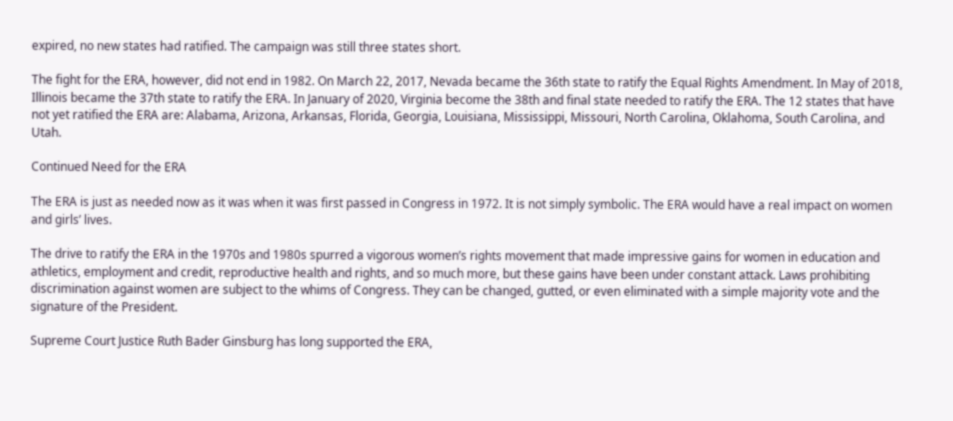expired, no new states had ratified. The campaign was still three states short.

The fight for the ERA, however, did not end in 1982. On March 22, 2017, Nevada became the 36th state to ratify the Equal Rights Amendment. In May of 2018, Illinois became the 37th state to ratify the ERA. In January of 2020, Virginia become the 38th and final state needed to ratify the ERA. The 12 states that have not yet ratified the ERA are: Alabama, Arizona, Arkansas, Florida, Georgia, Louisiana, Mississippi, Missouri, North Carolina, Oklahoma, South Carolina, and Utah.

Continued Need for the ERA

The ERA is just as needed now as it was when it was first passed in Congress in 1972. It is not simply symbolic. The ERA would have a real impact on women and girls’ lives.

The drive to ratify the ERA in the 1970s and 1980s spurred a vigorous women’s rights movement that made impressive gains for women in education and athletics, employment and credit, reproductive health and rights, and so much more, but these gains have been under constant attack. Laws prohibiting discrimination against women are subject to the whims of Congress. They can be changed, gutted, or even eliminated with a simple majority vote and the signature of the President.

Supreme Court Justice Ruth Bader Ginsburg has long supported the ERA,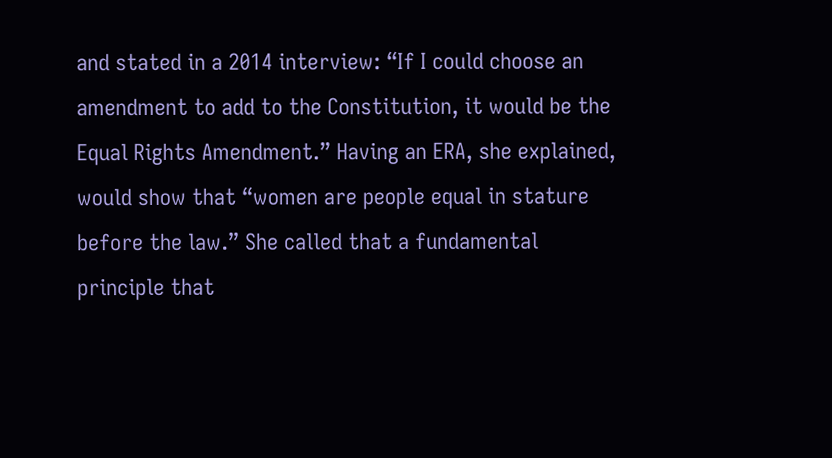and stated in a 2014 interview: “If I could choose an amendment to add to the Constitution, it would be the Equal Rights Amendment.” Having an ERA, she explained, would show that “women are people equal in stature before the law.” She called that a fundamental principle that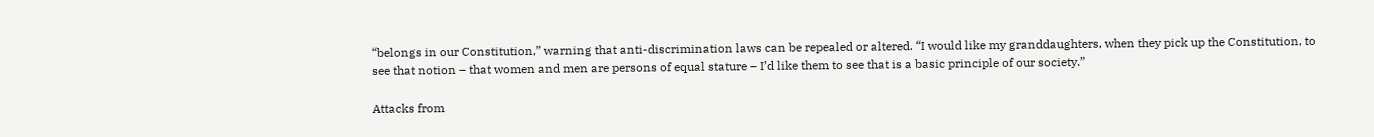“belongs in our Constitution,” warning that anti-discrimination laws can be repealed or altered. “I would like my granddaughters, when they pick up the Constitution, to see that notion – that women and men are persons of equal stature – I’d like them to see that is a basic principle of our society.”

Attacks from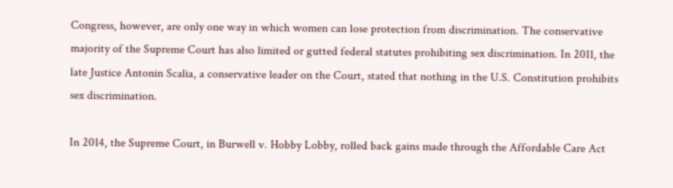Congress, however, are only one way in which women can lose protection from discrimination. The conservative majority of the Supreme Court has also limited or gutted federal statutes prohibiting sex discrimination. In 2011, the late Justice Antonin Scalia, a conservative leader on the Court, stated that nothing in the U.S. Constitution prohibits sex discrimination.

In 2014, the Supreme Court, in Burwell v. Hobby Lobby, rolled back gains made through the Affordable Care Act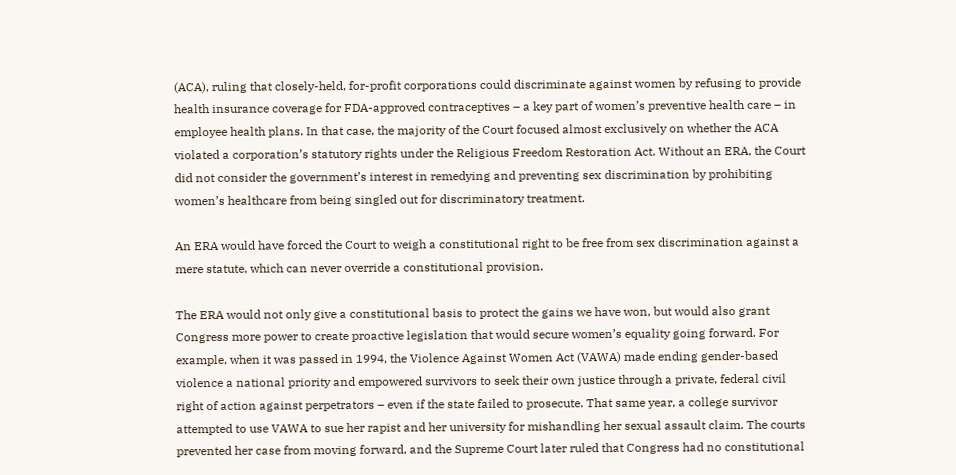(ACA), ruling that closely-held, for-profit corporations could discriminate against women by refusing to provide health insurance coverage for FDA-approved contraceptives – a key part of women’s preventive health care – in employee health plans. In that case, the majority of the Court focused almost exclusively on whether the ACA violated a corporation’s statutory rights under the Religious Freedom Restoration Act. Without an ERA, the Court did not consider the government’s interest in remedying and preventing sex discrimination by prohibiting women’s healthcare from being singled out for discriminatory treatment.

An ERA would have forced the Court to weigh a constitutional right to be free from sex discrimination against a mere statute, which can never override a constitutional provision.

The ERA would not only give a constitutional basis to protect the gains we have won, but would also grant Congress more power to create proactive legislation that would secure women’s equality going forward. For example, when it was passed in 1994, the Violence Against Women Act (VAWA) made ending gender-based violence a national priority and empowered survivors to seek their own justice through a private, federal civil right of action against perpetrators – even if the state failed to prosecute. That same year, a college survivor attempted to use VAWA to sue her rapist and her university for mishandling her sexual assault claim. The courts prevented her case from moving forward, and the Supreme Court later ruled that Congress had no constitutional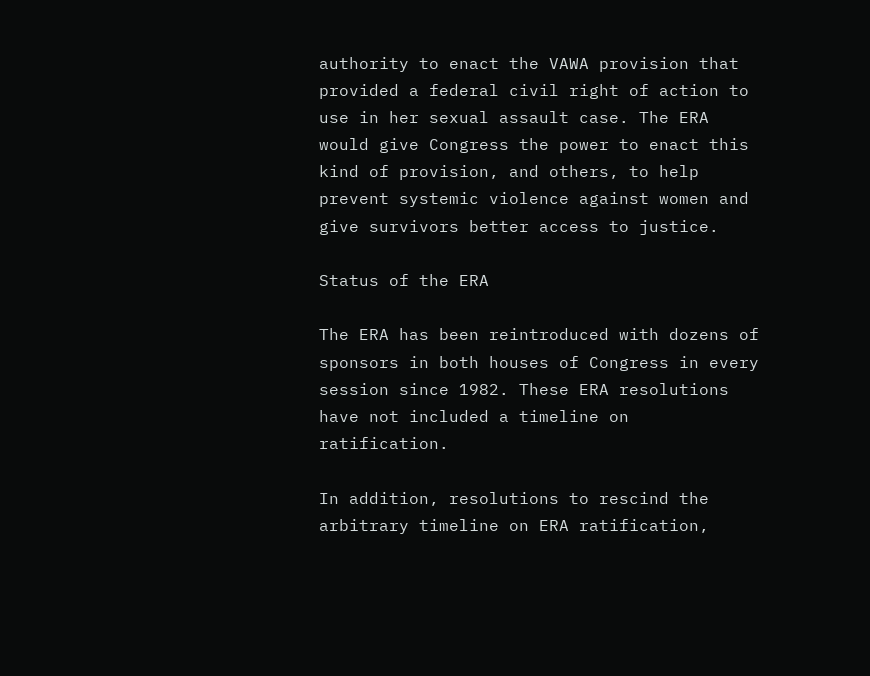authority to enact the VAWA provision that provided a federal civil right of action to use in her sexual assault case. The ERA would give Congress the power to enact this kind of provision, and others, to help prevent systemic violence against women and give survivors better access to justice.

Status of the ERA

The ERA has been reintroduced with dozens of sponsors in both houses of Congress in every session since 1982. These ERA resolutions have not included a timeline on ratification.

In addition, resolutions to rescind the arbitrary timeline on ERA ratification,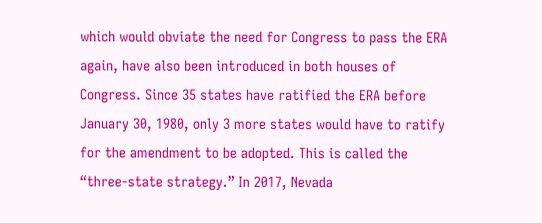which would obviate the need for Congress to pass the ERA again, have also been introduced in both houses of Congress. Since 35 states have ratified the ERA before January 30, 1980, only 3 more states would have to ratify for the amendment to be adopted. This is called the “three-state strategy.” In 2017, Nevada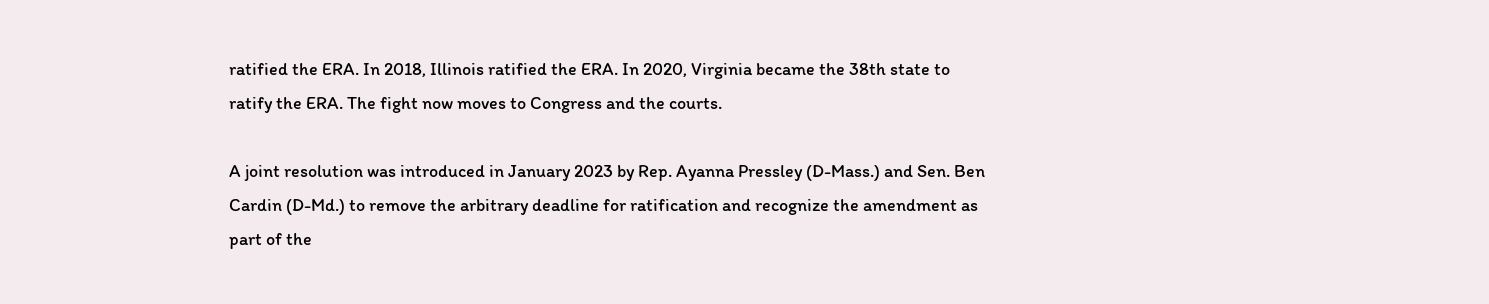ratified the ERA. In 2018, Illinois ratified the ERA. In 2020, Virginia became the 38th state to ratify the ERA. The fight now moves to Congress and the courts.

A joint resolution was introduced in January 2023 by Rep. Ayanna Pressley (D-Mass.) and Sen. Ben Cardin (D-Md.) to remove the arbitrary deadline for ratification and recognize the amendment as part of the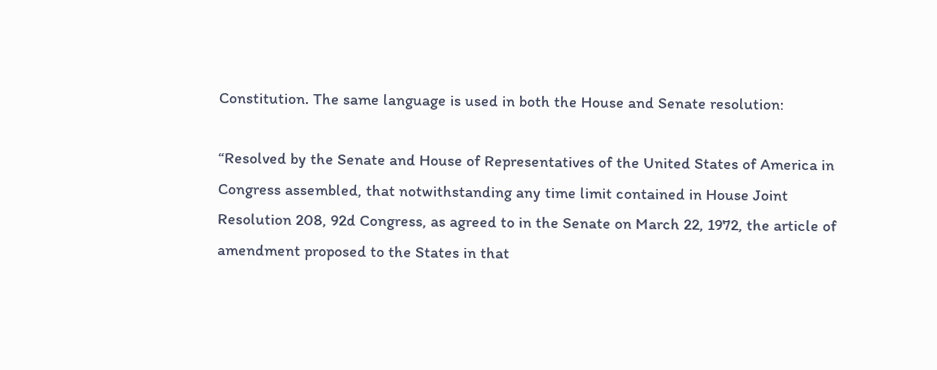Constitution. The same language is used in both the House and Senate resolution:

“Resolved by the Senate and House of Representatives of the United States of America in Congress assembled, that notwithstanding any time limit contained in House Joint Resolution 208, 92d Congress, as agreed to in the Senate on March 22, 1972, the article of amendment proposed to the States in that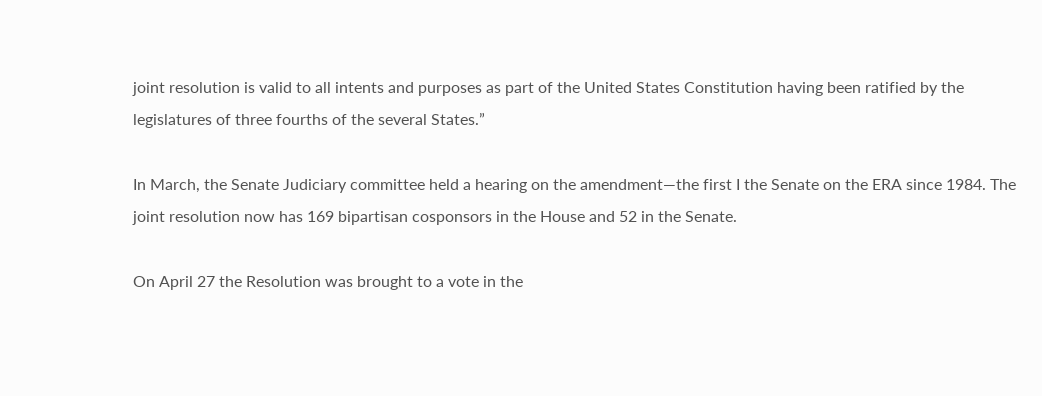joint resolution is valid to all intents and purposes as part of the United States Constitution having been ratified by the legislatures of three fourths of the several States.”

In March, the Senate Judiciary committee held a hearing on the amendment—the first I the Senate on the ERA since 1984. The joint resolution now has 169 bipartisan cosponsors in the House and 52 in the Senate.

On April 27 the Resolution was brought to a vote in the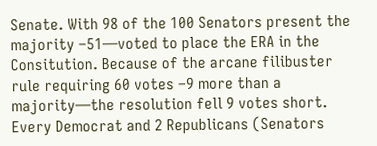Senate. With 98 of the 100 Senators present the majority –51—voted to place the ERA in the Consitution. Because of the arcane filibuster rule requiring 60 votes –9 more than a majority—the resolution fell 9 votes short. Every Democrat and 2 Republicans (Senators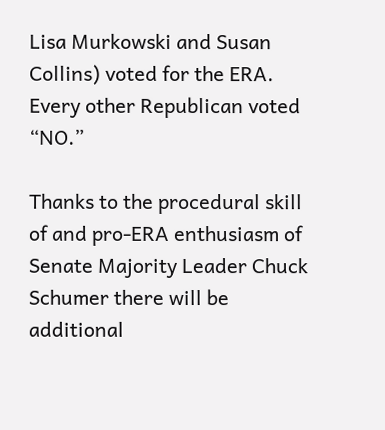Lisa Murkowski and Susan Collins) voted for the ERA. Every other Republican voted “NO.”

Thanks to the procedural skill of and pro-ERA enthusiasm of Senate Majority Leader Chuck Schumer there will be additional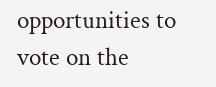opportunities to vote on the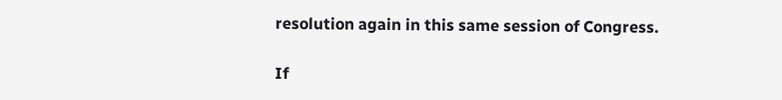resolution again in this same session of Congress.

If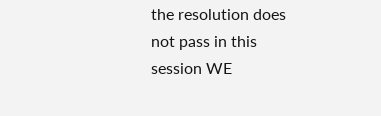the resolution does not pass in this session WE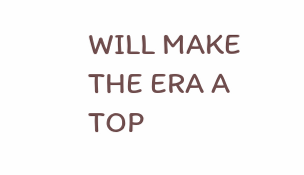WILL MAKE THE ERA A TOP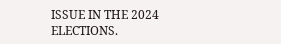ISSUE IN THE 2024 ELECTIONS.